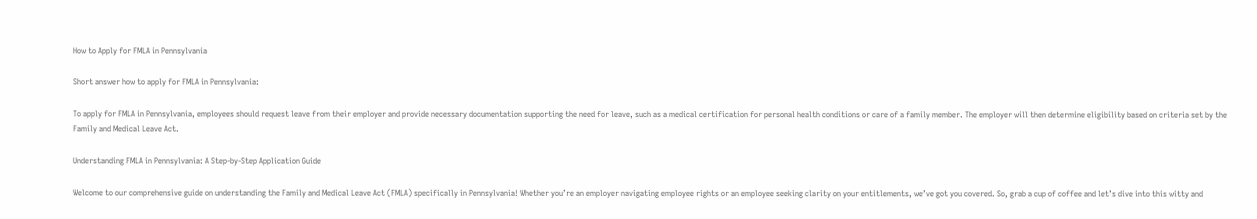How to Apply for FMLA in Pennsylvania

Short answer how to apply for FMLA in Pennsylvania:

To apply for FMLA in Pennsylvania, employees should request leave from their employer and provide necessary documentation supporting the need for leave, such as a medical certification for personal health conditions or care of a family member. The employer will then determine eligibility based on criteria set by the Family and Medical Leave Act.

Understanding FMLA in Pennsylvania: A Step-by-Step Application Guide

Welcome to our comprehensive guide on understanding the Family and Medical Leave Act (FMLA) specifically in Pennsylvania! Whether you’re an employer navigating employee rights or an employee seeking clarity on your entitlements, we’ve got you covered. So, grab a cup of coffee and let’s dive into this witty and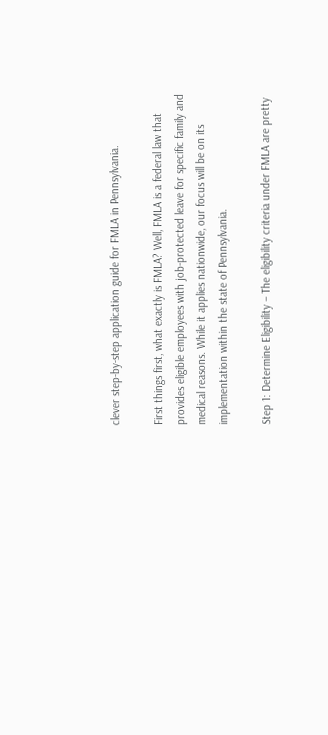clever step-by-step application guide for FMLA in Pennsylvania.

First things first, what exactly is FMLA? Well, FMLA is a federal law that provides eligible employees with job-protected leave for specific family and medical reasons. While it applies nationwide, our focus will be on its implementation within the state of Pennsylvania.

Step 1: Determine Eligibility – The eligibility criteria under FMLA are pretty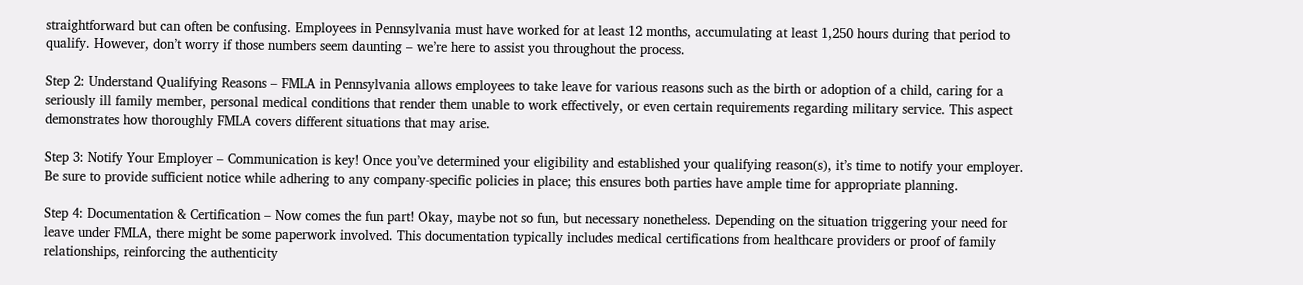straightforward but can often be confusing. Employees in Pennsylvania must have worked for at least 12 months, accumulating at least 1,250 hours during that period to qualify. However, don’t worry if those numbers seem daunting – we’re here to assist you throughout the process.

Step 2: Understand Qualifying Reasons – FMLA in Pennsylvania allows employees to take leave for various reasons such as the birth or adoption of a child, caring for a seriously ill family member, personal medical conditions that render them unable to work effectively, or even certain requirements regarding military service. This aspect demonstrates how thoroughly FMLA covers different situations that may arise.

Step 3: Notify Your Employer – Communication is key! Once you’ve determined your eligibility and established your qualifying reason(s), it’s time to notify your employer. Be sure to provide sufficient notice while adhering to any company-specific policies in place; this ensures both parties have ample time for appropriate planning.

Step 4: Documentation & Certification – Now comes the fun part! Okay, maybe not so fun, but necessary nonetheless. Depending on the situation triggering your need for leave under FMLA, there might be some paperwork involved. This documentation typically includes medical certifications from healthcare providers or proof of family relationships, reinforcing the authenticity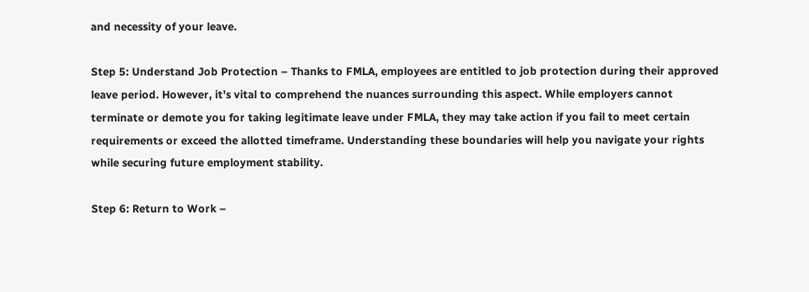and necessity of your leave.

Step 5: Understand Job Protection – Thanks to FMLA, employees are entitled to job protection during their approved leave period. However, it’s vital to comprehend the nuances surrounding this aspect. While employers cannot terminate or demote you for taking legitimate leave under FMLA, they may take action if you fail to meet certain requirements or exceed the allotted timeframe. Understanding these boundaries will help you navigate your rights while securing future employment stability.

Step 6: Return to Work –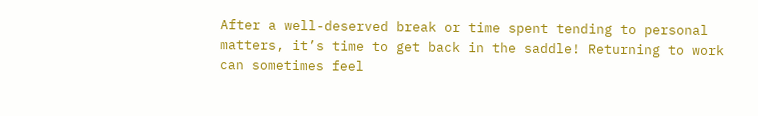After a well-deserved break or time spent tending to personal matters, it’s time to get back in the saddle! Returning to work can sometimes feel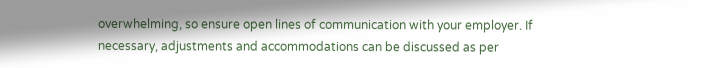overwhelming, so ensure open lines of communication with your employer. If necessary, adjustments and accommodations can be discussed as per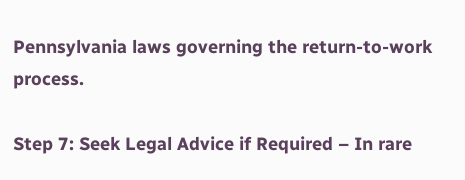Pennsylvania laws governing the return-to-work process.

Step 7: Seek Legal Advice if Required – In rare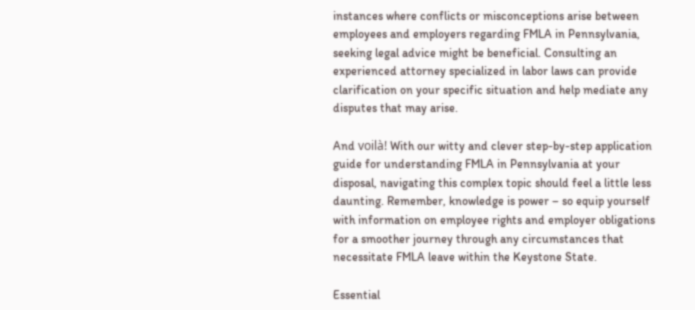instances where conflicts or misconceptions arise between employees and employers regarding FMLA in Pennsylvania, seeking legal advice might be beneficial. Consulting an experienced attorney specialized in labor laws can provide clarification on your specific situation and help mediate any disputes that may arise.

And voilà! With our witty and clever step-by-step application guide for understanding FMLA in Pennsylvania at your disposal, navigating this complex topic should feel a little less daunting. Remember, knowledge is power – so equip yourself with information on employee rights and employer obligations for a smoother journey through any circumstances that necessitate FMLA leave within the Keystone State.

Essential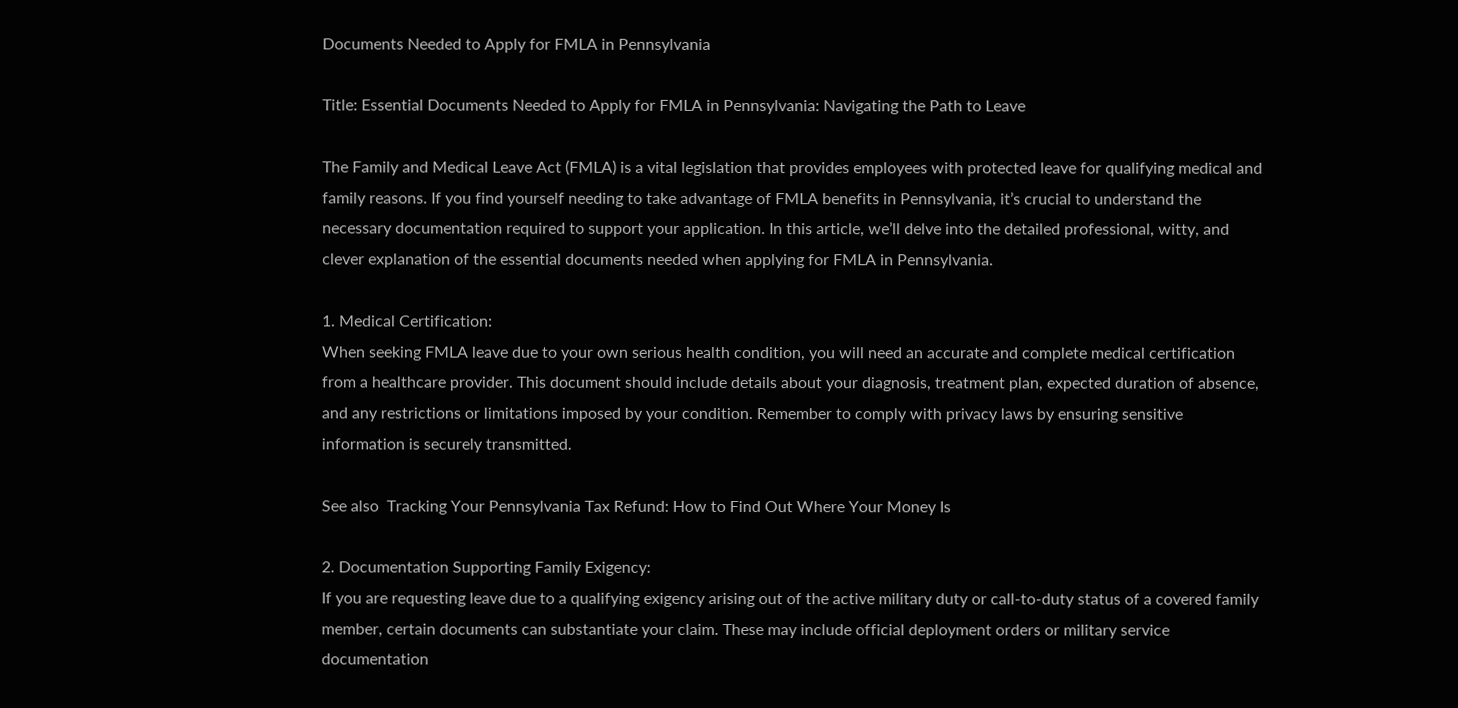Documents Needed to Apply for FMLA in Pennsylvania

Title: Essential Documents Needed to Apply for FMLA in Pennsylvania: Navigating the Path to Leave

The Family and Medical Leave Act (FMLA) is a vital legislation that provides employees with protected leave for qualifying medical and family reasons. If you find yourself needing to take advantage of FMLA benefits in Pennsylvania, it’s crucial to understand the necessary documentation required to support your application. In this article, we’ll delve into the detailed professional, witty, and clever explanation of the essential documents needed when applying for FMLA in Pennsylvania.

1. Medical Certification:
When seeking FMLA leave due to your own serious health condition, you will need an accurate and complete medical certification from a healthcare provider. This document should include details about your diagnosis, treatment plan, expected duration of absence, and any restrictions or limitations imposed by your condition. Remember to comply with privacy laws by ensuring sensitive information is securely transmitted.

See also  Tracking Your Pennsylvania Tax Refund: How to Find Out Where Your Money Is

2. Documentation Supporting Family Exigency:
If you are requesting leave due to a qualifying exigency arising out of the active military duty or call-to-duty status of a covered family member, certain documents can substantiate your claim. These may include official deployment orders or military service documentation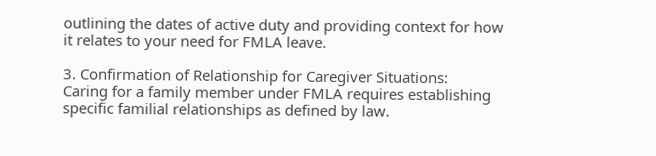outlining the dates of active duty and providing context for how it relates to your need for FMLA leave.

3. Confirmation of Relationship for Caregiver Situations:
Caring for a family member under FMLA requires establishing specific familial relationships as defined by law.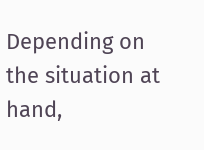Depending on the situation at hand,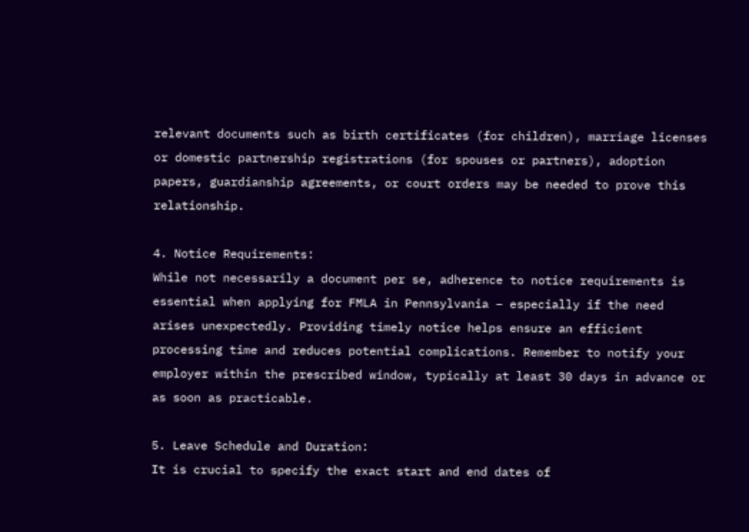relevant documents such as birth certificates (for children), marriage licenses or domestic partnership registrations (for spouses or partners), adoption papers, guardianship agreements, or court orders may be needed to prove this relationship.

4. Notice Requirements:
While not necessarily a document per se, adherence to notice requirements is essential when applying for FMLA in Pennsylvania – especially if the need arises unexpectedly. Providing timely notice helps ensure an efficient processing time and reduces potential complications. Remember to notify your employer within the prescribed window, typically at least 30 days in advance or as soon as practicable.

5. Leave Schedule and Duration:
It is crucial to specify the exact start and end dates of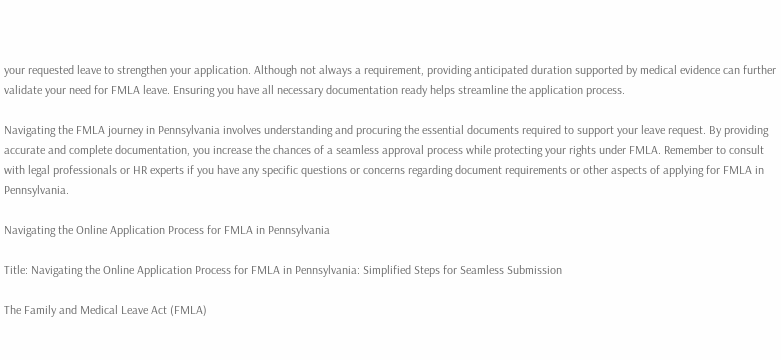your requested leave to strengthen your application. Although not always a requirement, providing anticipated duration supported by medical evidence can further validate your need for FMLA leave. Ensuring you have all necessary documentation ready helps streamline the application process.

Navigating the FMLA journey in Pennsylvania involves understanding and procuring the essential documents required to support your leave request. By providing accurate and complete documentation, you increase the chances of a seamless approval process while protecting your rights under FMLA. Remember to consult with legal professionals or HR experts if you have any specific questions or concerns regarding document requirements or other aspects of applying for FMLA in Pennsylvania.

Navigating the Online Application Process for FMLA in Pennsylvania

Title: Navigating the Online Application Process for FMLA in Pennsylvania: Simplified Steps for Seamless Submission

The Family and Medical Leave Act (FMLA)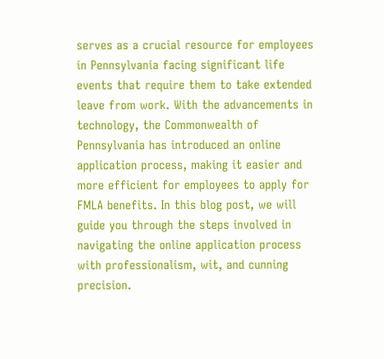serves as a crucial resource for employees in Pennsylvania facing significant life events that require them to take extended leave from work. With the advancements in technology, the Commonwealth of Pennsylvania has introduced an online application process, making it easier and more efficient for employees to apply for FMLA benefits. In this blog post, we will guide you through the steps involved in navigating the online application process with professionalism, wit, and cunning precision.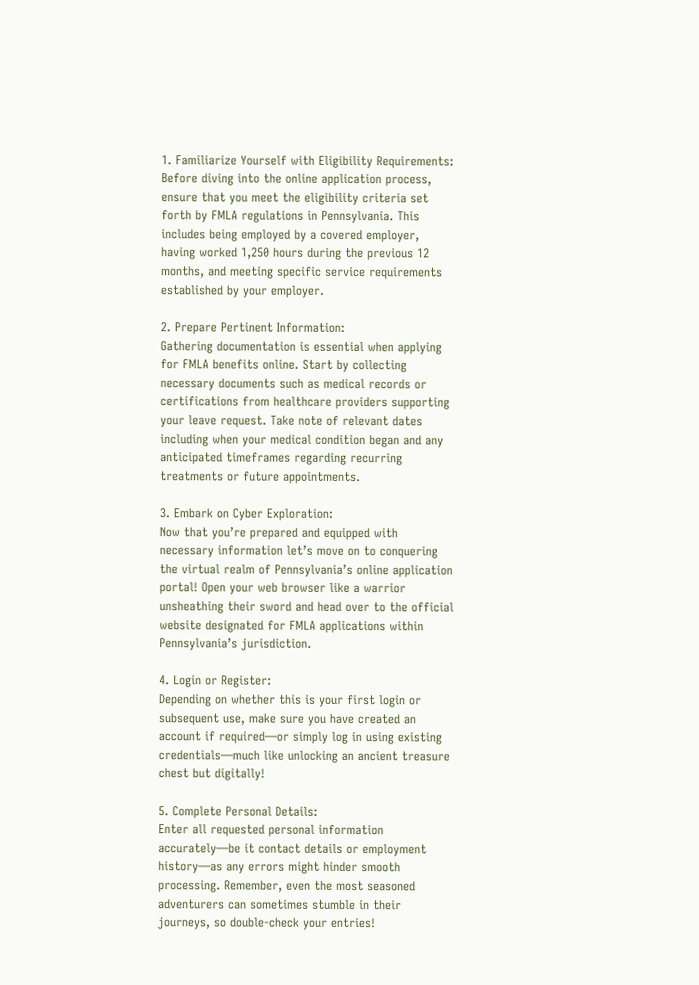1. Familiarize Yourself with Eligibility Requirements:
Before diving into the online application process, ensure that you meet the eligibility criteria set forth by FMLA regulations in Pennsylvania. This includes being employed by a covered employer, having worked 1,250 hours during the previous 12 months, and meeting specific service requirements established by your employer.

2. Prepare Pertinent Information:
Gathering documentation is essential when applying for FMLA benefits online. Start by collecting necessary documents such as medical records or certifications from healthcare providers supporting your leave request. Take note of relevant dates including when your medical condition began and any anticipated timeframes regarding recurring treatments or future appointments.

3. Embark on Cyber Exploration:
Now that you’re prepared and equipped with necessary information let’s move on to conquering the virtual realm of Pennsylvania’s online application portal! Open your web browser like a warrior unsheathing their sword and head over to the official website designated for FMLA applications within Pennsylvania’s jurisdiction.

4. Login or Register:
Depending on whether this is your first login or subsequent use, make sure you have created an account if required—or simply log in using existing credentials—much like unlocking an ancient treasure chest but digitally!

5. Complete Personal Details:
Enter all requested personal information accurately—be it contact details or employment history—as any errors might hinder smooth processing. Remember, even the most seasoned adventurers can sometimes stumble in their journeys, so double-check your entries!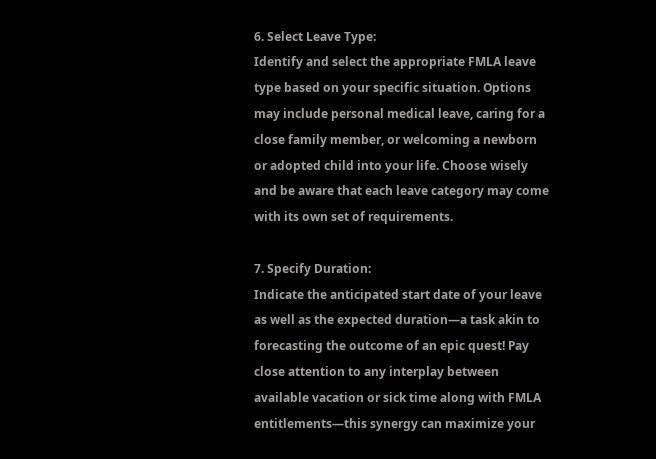6. Select Leave Type:
Identify and select the appropriate FMLA leave type based on your specific situation. Options may include personal medical leave, caring for a close family member, or welcoming a newborn or adopted child into your life. Choose wisely and be aware that each leave category may come with its own set of requirements.

7. Specify Duration:
Indicate the anticipated start date of your leave as well as the expected duration—a task akin to forecasting the outcome of an epic quest! Pay close attention to any interplay between available vacation or sick time along with FMLA entitlements—this synergy can maximize your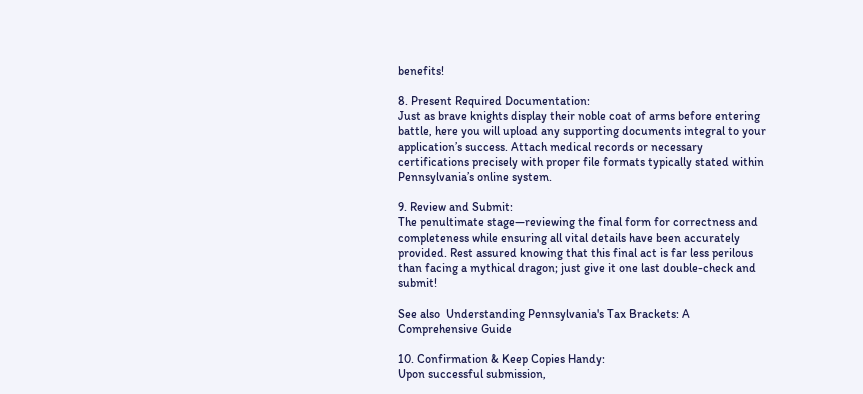benefits!

8. Present Required Documentation:
Just as brave knights display their noble coat of arms before entering battle, here you will upload any supporting documents integral to your application’s success. Attach medical records or necessary certifications precisely with proper file formats typically stated within Pennsylvania’s online system.

9. Review and Submit:
The penultimate stage—reviewing the final form for correctness and completeness while ensuring all vital details have been accurately provided. Rest assured knowing that this final act is far less perilous than facing a mythical dragon; just give it one last double-check and submit!

See also  Understanding Pennsylvania's Tax Brackets: A Comprehensive Guide

10. Confirmation & Keep Copies Handy:
Upon successful submission,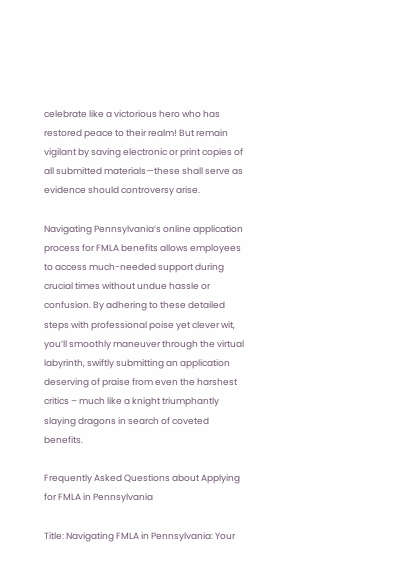celebrate like a victorious hero who has restored peace to their realm! But remain vigilant by saving electronic or print copies of all submitted materials—these shall serve as evidence should controversy arise.

Navigating Pennsylvania’s online application process for FMLA benefits allows employees to access much-needed support during crucial times without undue hassle or confusion. By adhering to these detailed steps with professional poise yet clever wit, you’ll smoothly maneuver through the virtual labyrinth, swiftly submitting an application deserving of praise from even the harshest critics – much like a knight triumphantly slaying dragons in search of coveted benefits.

Frequently Asked Questions about Applying for FMLA in Pennsylvania

Title: Navigating FMLA in Pennsylvania: Your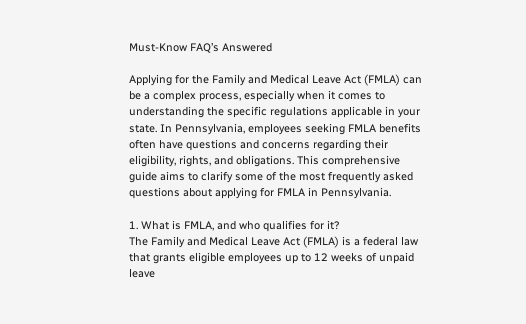Must-Know FAQ’s Answered

Applying for the Family and Medical Leave Act (FMLA) can be a complex process, especially when it comes to understanding the specific regulations applicable in your state. In Pennsylvania, employees seeking FMLA benefits often have questions and concerns regarding their eligibility, rights, and obligations. This comprehensive guide aims to clarify some of the most frequently asked questions about applying for FMLA in Pennsylvania.

1. What is FMLA, and who qualifies for it?
The Family and Medical Leave Act (FMLA) is a federal law that grants eligible employees up to 12 weeks of unpaid leave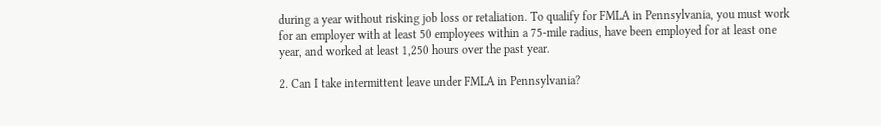during a year without risking job loss or retaliation. To qualify for FMLA in Pennsylvania, you must work for an employer with at least 50 employees within a 75-mile radius, have been employed for at least one year, and worked at least 1,250 hours over the past year.

2. Can I take intermittent leave under FMLA in Pennsylvania?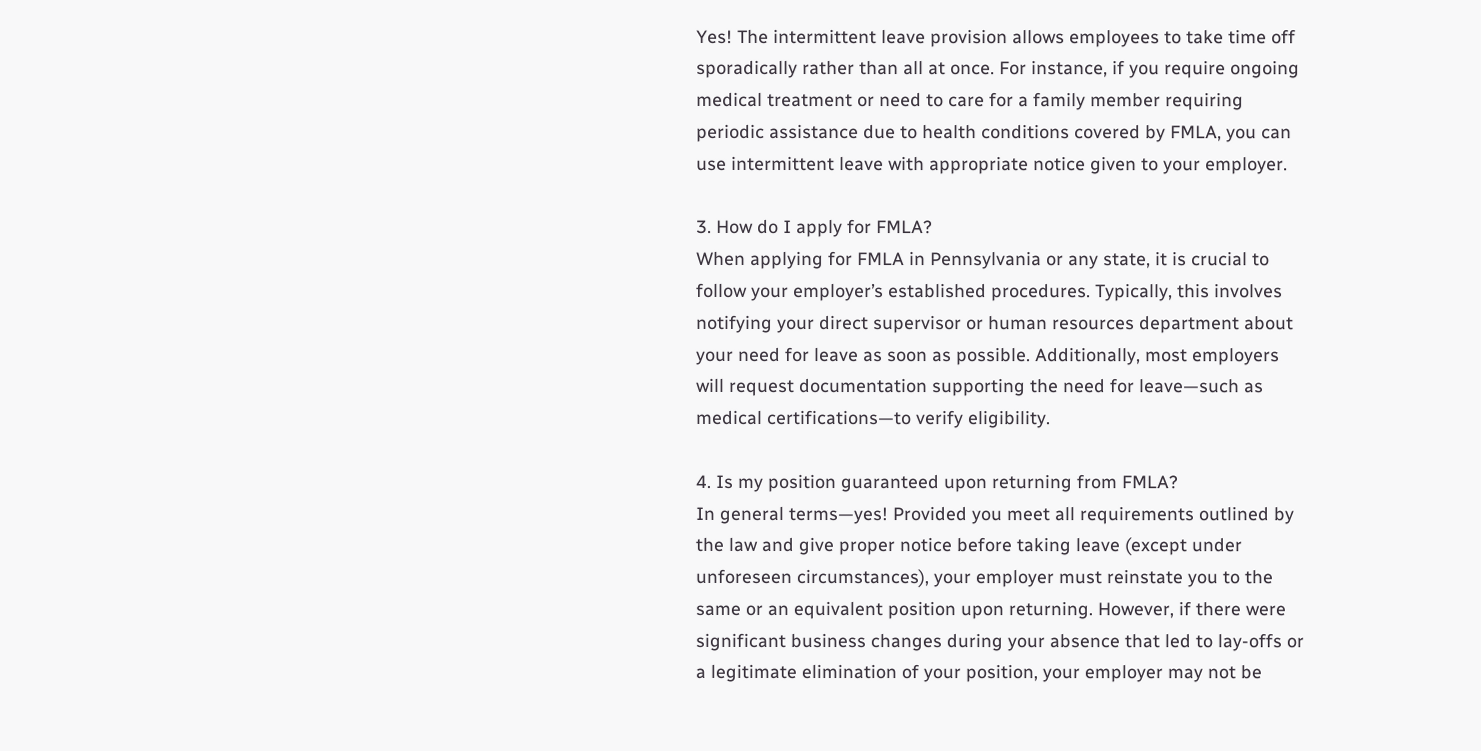Yes! The intermittent leave provision allows employees to take time off sporadically rather than all at once. For instance, if you require ongoing medical treatment or need to care for a family member requiring periodic assistance due to health conditions covered by FMLA, you can use intermittent leave with appropriate notice given to your employer.

3. How do I apply for FMLA?
When applying for FMLA in Pennsylvania or any state, it is crucial to follow your employer’s established procedures. Typically, this involves notifying your direct supervisor or human resources department about your need for leave as soon as possible. Additionally, most employers will request documentation supporting the need for leave—such as medical certifications—to verify eligibility.

4. Is my position guaranteed upon returning from FMLA?
In general terms—yes! Provided you meet all requirements outlined by the law and give proper notice before taking leave (except under unforeseen circumstances), your employer must reinstate you to the same or an equivalent position upon returning. However, if there were significant business changes during your absence that led to lay-offs or a legitimate elimination of your position, your employer may not be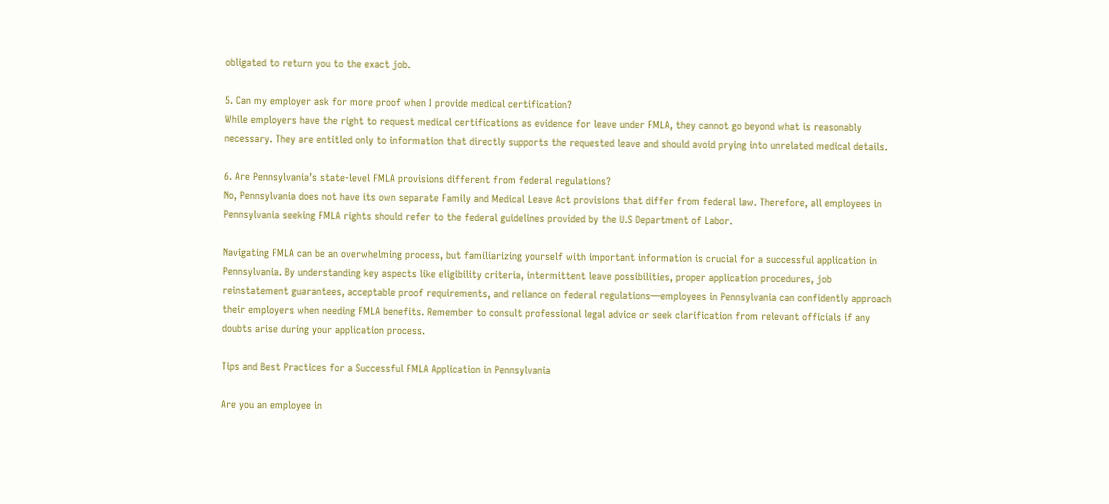obligated to return you to the exact job.

5. Can my employer ask for more proof when I provide medical certification?
While employers have the right to request medical certifications as evidence for leave under FMLA, they cannot go beyond what is reasonably necessary. They are entitled only to information that directly supports the requested leave and should avoid prying into unrelated medical details.

6. Are Pennsylvania’s state-level FMLA provisions different from federal regulations?
No, Pennsylvania does not have its own separate Family and Medical Leave Act provisions that differ from federal law. Therefore, all employees in Pennsylvania seeking FMLA rights should refer to the federal guidelines provided by the U.S Department of Labor.

Navigating FMLA can be an overwhelming process, but familiarizing yourself with important information is crucial for a successful application in Pennsylvania. By understanding key aspects like eligibility criteria, intermittent leave possibilities, proper application procedures, job reinstatement guarantees, acceptable proof requirements, and reliance on federal regulations—employees in Pennsylvania can confidently approach their employers when needing FMLA benefits. Remember to consult professional legal advice or seek clarification from relevant officials if any doubts arise during your application process.

Tips and Best Practices for a Successful FMLA Application in Pennsylvania

Are you an employee in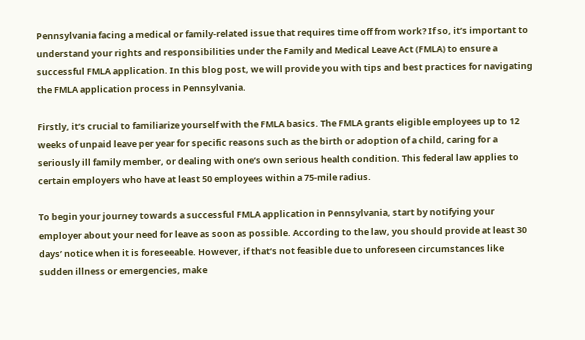Pennsylvania facing a medical or family-related issue that requires time off from work? If so, it’s important to understand your rights and responsibilities under the Family and Medical Leave Act (FMLA) to ensure a successful FMLA application. In this blog post, we will provide you with tips and best practices for navigating the FMLA application process in Pennsylvania.

Firstly, it’s crucial to familiarize yourself with the FMLA basics. The FMLA grants eligible employees up to 12 weeks of unpaid leave per year for specific reasons such as the birth or adoption of a child, caring for a seriously ill family member, or dealing with one’s own serious health condition. This federal law applies to certain employers who have at least 50 employees within a 75-mile radius.

To begin your journey towards a successful FMLA application in Pennsylvania, start by notifying your employer about your need for leave as soon as possible. According to the law, you should provide at least 30 days’ notice when it is foreseeable. However, if that’s not feasible due to unforeseen circumstances like sudden illness or emergencies, make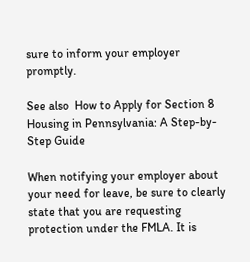sure to inform your employer promptly.

See also  How to Apply for Section 8 Housing in Pennsylvania: A Step-by-Step Guide

When notifying your employer about your need for leave, be sure to clearly state that you are requesting protection under the FMLA. It is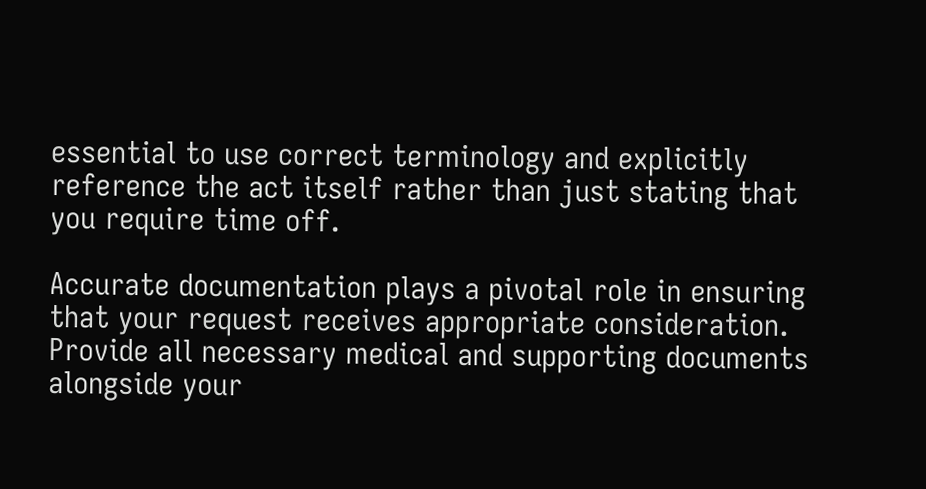essential to use correct terminology and explicitly reference the act itself rather than just stating that you require time off.

Accurate documentation plays a pivotal role in ensuring that your request receives appropriate consideration. Provide all necessary medical and supporting documents alongside your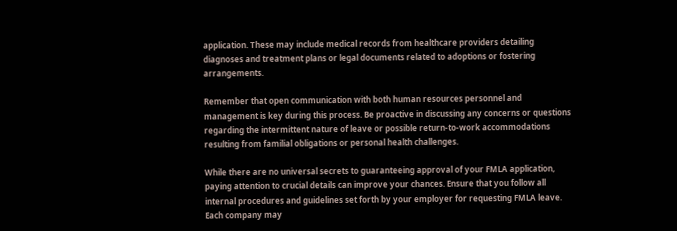application. These may include medical records from healthcare providers detailing diagnoses and treatment plans or legal documents related to adoptions or fostering arrangements.

Remember that open communication with both human resources personnel and management is key during this process. Be proactive in discussing any concerns or questions regarding the intermittent nature of leave or possible return-to-work accommodations resulting from familial obligations or personal health challenges.

While there are no universal secrets to guaranteeing approval of your FMLA application, paying attention to crucial details can improve your chances. Ensure that you follow all internal procedures and guidelines set forth by your employer for requesting FMLA leave. Each company may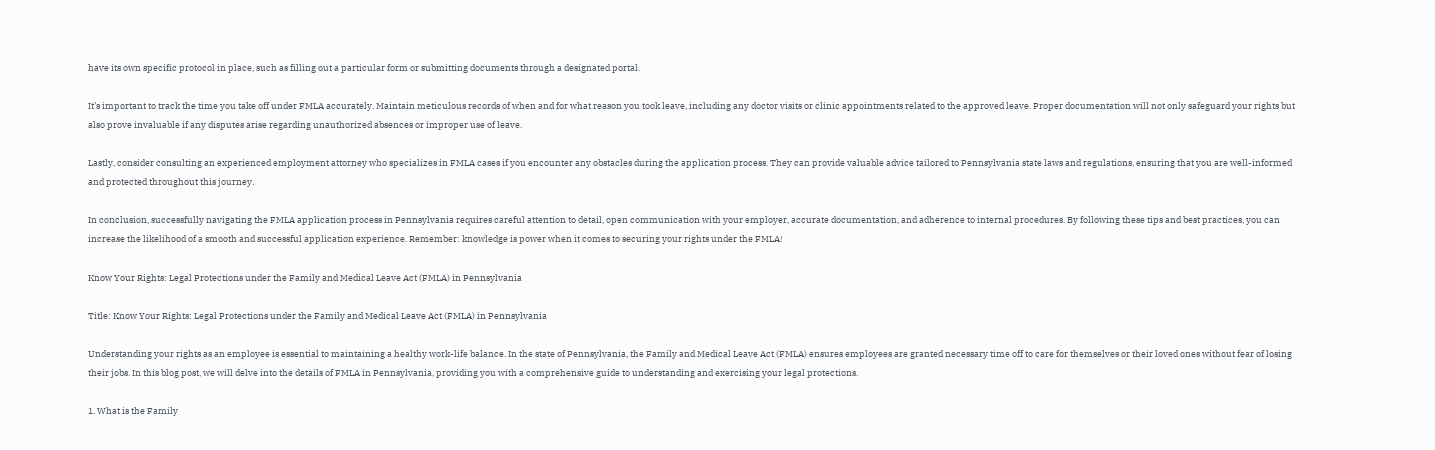have its own specific protocol in place, such as filling out a particular form or submitting documents through a designated portal.

It’s important to track the time you take off under FMLA accurately. Maintain meticulous records of when and for what reason you took leave, including any doctor visits or clinic appointments related to the approved leave. Proper documentation will not only safeguard your rights but also prove invaluable if any disputes arise regarding unauthorized absences or improper use of leave.

Lastly, consider consulting an experienced employment attorney who specializes in FMLA cases if you encounter any obstacles during the application process. They can provide valuable advice tailored to Pennsylvania state laws and regulations, ensuring that you are well-informed and protected throughout this journey.

In conclusion, successfully navigating the FMLA application process in Pennsylvania requires careful attention to detail, open communication with your employer, accurate documentation, and adherence to internal procedures. By following these tips and best practices, you can increase the likelihood of a smooth and successful application experience. Remember: knowledge is power when it comes to securing your rights under the FMLA!

Know Your Rights: Legal Protections under the Family and Medical Leave Act (FMLA) in Pennsylvania

Title: Know Your Rights: Legal Protections under the Family and Medical Leave Act (FMLA) in Pennsylvania

Understanding your rights as an employee is essential to maintaining a healthy work-life balance. In the state of Pennsylvania, the Family and Medical Leave Act (FMLA) ensures employees are granted necessary time off to care for themselves or their loved ones without fear of losing their jobs. In this blog post, we will delve into the details of FMLA in Pennsylvania, providing you with a comprehensive guide to understanding and exercising your legal protections.

1. What is the Family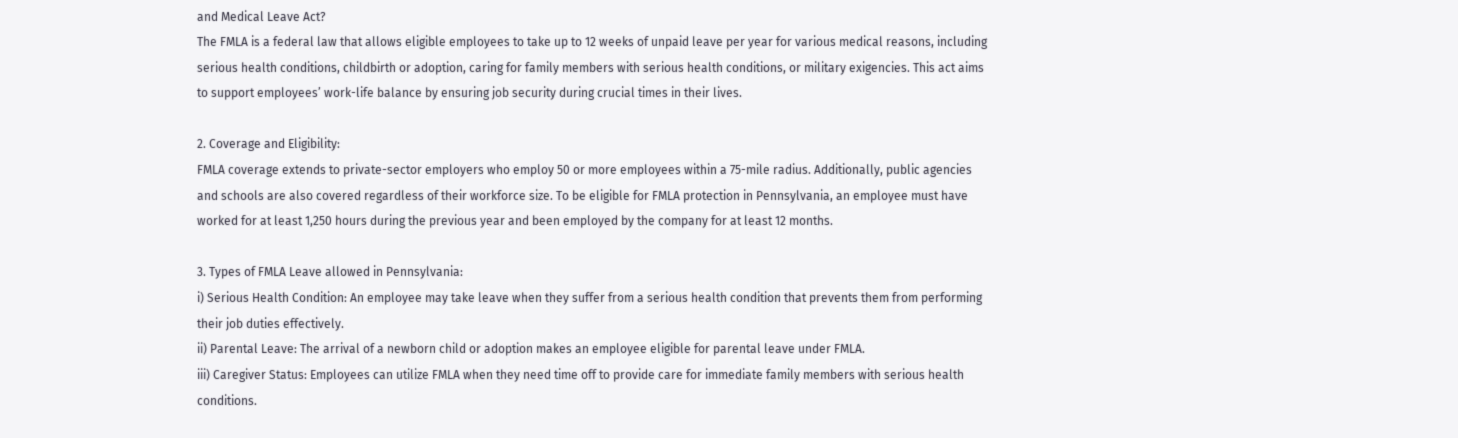and Medical Leave Act?
The FMLA is a federal law that allows eligible employees to take up to 12 weeks of unpaid leave per year for various medical reasons, including serious health conditions, childbirth or adoption, caring for family members with serious health conditions, or military exigencies. This act aims to support employees’ work-life balance by ensuring job security during crucial times in their lives.

2. Coverage and Eligibility:
FMLA coverage extends to private-sector employers who employ 50 or more employees within a 75-mile radius. Additionally, public agencies and schools are also covered regardless of their workforce size. To be eligible for FMLA protection in Pennsylvania, an employee must have worked for at least 1,250 hours during the previous year and been employed by the company for at least 12 months.

3. Types of FMLA Leave allowed in Pennsylvania:
i) Serious Health Condition: An employee may take leave when they suffer from a serious health condition that prevents them from performing their job duties effectively.
ii) Parental Leave: The arrival of a newborn child or adoption makes an employee eligible for parental leave under FMLA.
iii) Caregiver Status: Employees can utilize FMLA when they need time off to provide care for immediate family members with serious health conditions.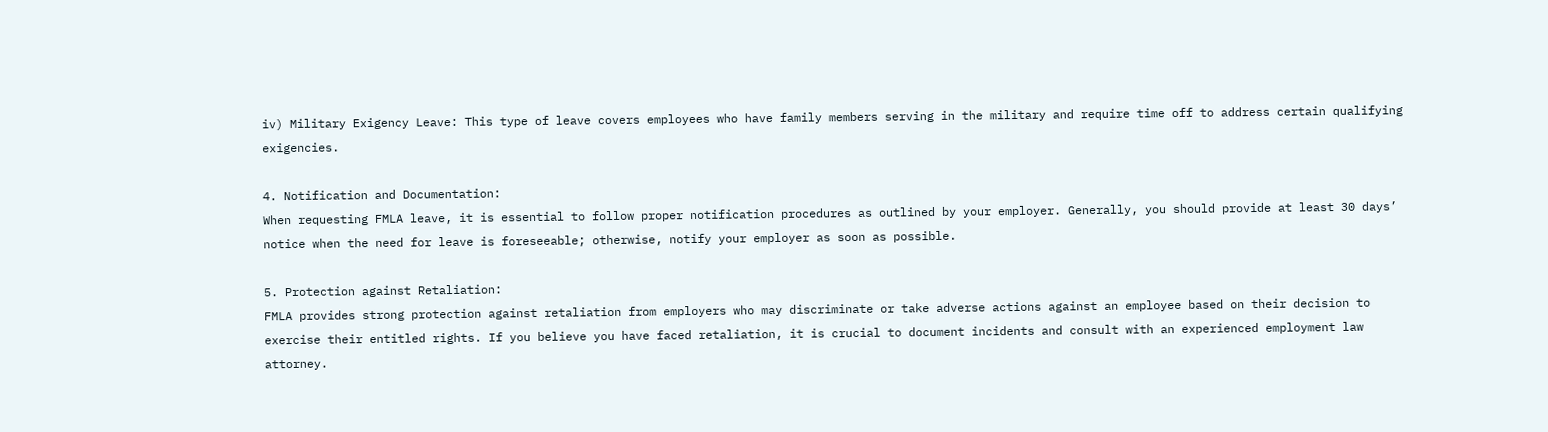iv) Military Exigency Leave: This type of leave covers employees who have family members serving in the military and require time off to address certain qualifying exigencies.

4. Notification and Documentation:
When requesting FMLA leave, it is essential to follow proper notification procedures as outlined by your employer. Generally, you should provide at least 30 days’ notice when the need for leave is foreseeable; otherwise, notify your employer as soon as possible.

5. Protection against Retaliation:
FMLA provides strong protection against retaliation from employers who may discriminate or take adverse actions against an employee based on their decision to exercise their entitled rights. If you believe you have faced retaliation, it is crucial to document incidents and consult with an experienced employment law attorney.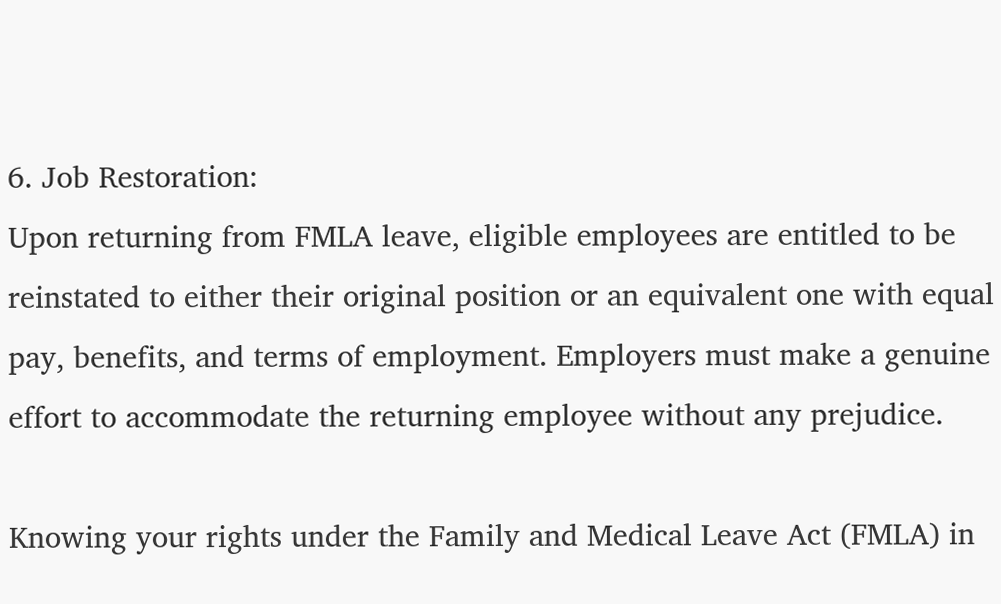6. Job Restoration:
Upon returning from FMLA leave, eligible employees are entitled to be reinstated to either their original position or an equivalent one with equal pay, benefits, and terms of employment. Employers must make a genuine effort to accommodate the returning employee without any prejudice.

Knowing your rights under the Family and Medical Leave Act (FMLA) in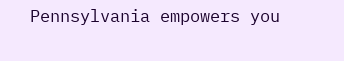Pennsylvania empowers you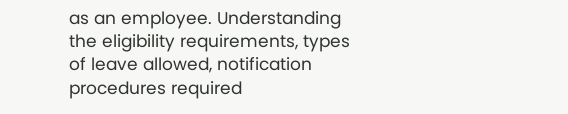as an employee. Understanding the eligibility requirements, types of leave allowed, notification procedures required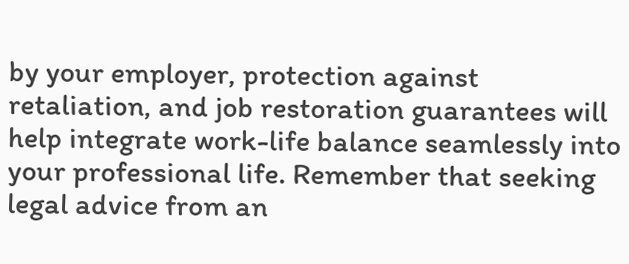by your employer, protection against retaliation, and job restoration guarantees will help integrate work-life balance seamlessly into your professional life. Remember that seeking legal advice from an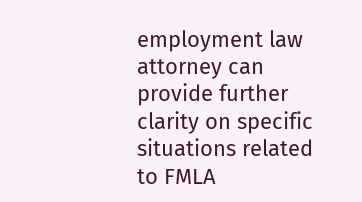employment law attorney can provide further clarity on specific situations related to FMLA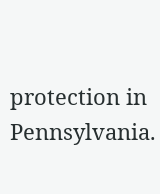protection in Pennsylvania.